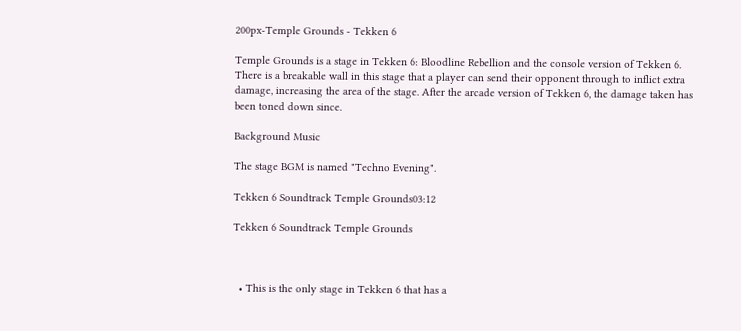200px-Temple Grounds - Tekken 6

Temple Grounds is a stage in Tekken 6: Bloodline Rebellion and the console version of Tekken 6. There is a breakable wall in this stage that a player can send their opponent through to inflict extra damage, increasing the area of the stage. After the arcade version of Tekken 6, the damage taken has been toned down since.

Background Music

The stage BGM is named "Techno Evening".

Tekken 6 Soundtrack Temple Grounds03:12

Tekken 6 Soundtrack Temple Grounds



  • This is the only stage in Tekken 6 that has a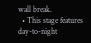wall break.
  • This stage features day-to-night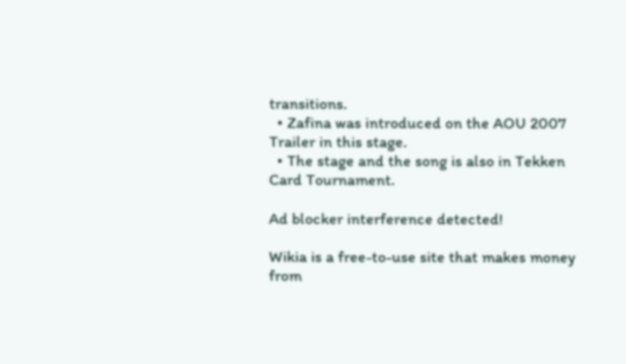transitions.
  • Zafina was introduced on the AOU 2007 Trailer in this stage.
  • The stage and the song is also in Tekken Card Tournament.

Ad blocker interference detected!

Wikia is a free-to-use site that makes money from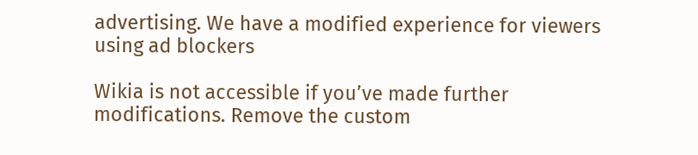advertising. We have a modified experience for viewers using ad blockers

Wikia is not accessible if you’ve made further modifications. Remove the custom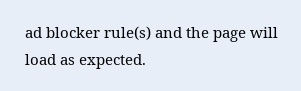ad blocker rule(s) and the page will load as expected.